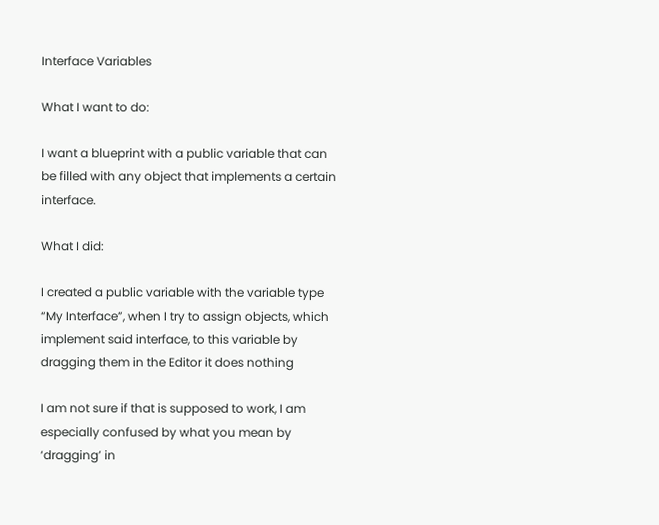Interface Variables

What I want to do:

I want a blueprint with a public variable that can be filled with any object that implements a certain interface.

What I did:

I created a public variable with the variable type “My Interface”, when I try to assign objects, which implement said interface, to this variable by dragging them in the Editor it does nothing

I am not sure if that is supposed to work, I am especially confused by what you mean by ‘dragging’ in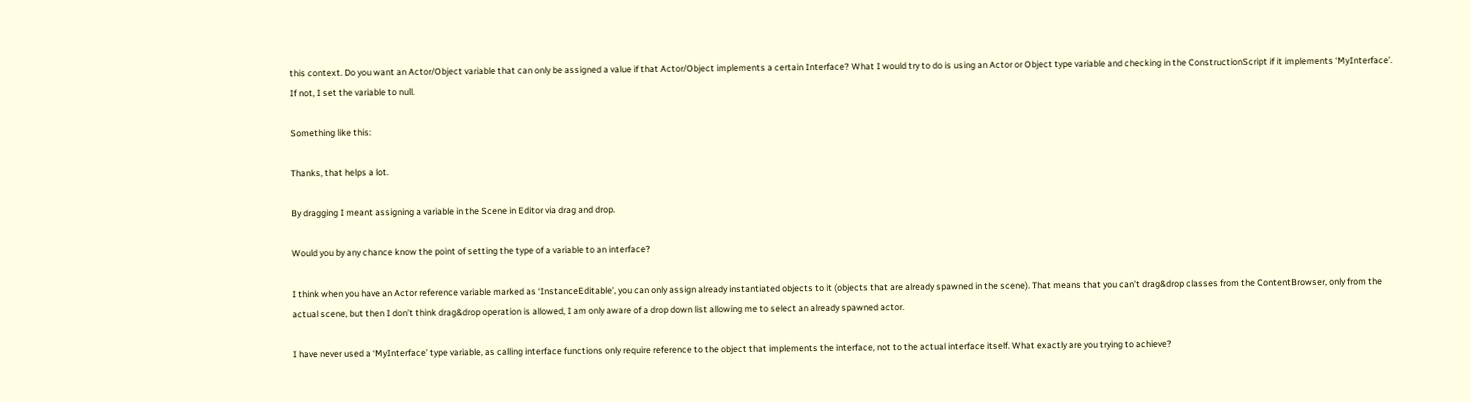this context. Do you want an Actor/Object variable that can only be assigned a value if that Actor/Object implements a certain Interface? What I would try to do is using an Actor or Object type variable and checking in the ConstructionScript if it implements ‘MyInterface’. If not, I set the variable to null.

Something like this:

Thanks, that helps a lot.

By dragging I meant assigning a variable in the Scene in Editor via drag and drop.

Would you by any chance know the point of setting the type of a variable to an interface?

I think when you have an Actor reference variable marked as ‘InstanceEditable’, you can only assign already instantiated objects to it (objects that are already spawned in the scene). That means that you can’t drag&drop classes from the ContentBrowser, only from the actual scene, but then I don’t think drag&drop operation is allowed, I am only aware of a drop down list allowing me to select an already spawned actor.

I have never used a ‘MyInterface’ type variable, as calling interface functions only require reference to the object that implements the interface, not to the actual interface itself. What exactly are you trying to achieve?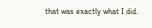that was exactly what I did.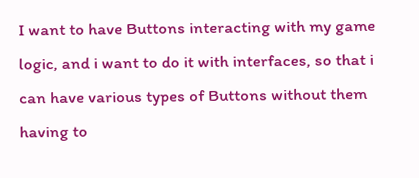I want to have Buttons interacting with my game logic, and i want to do it with interfaces, so that i can have various types of Buttons without them having to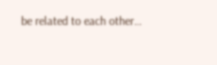be related to each other…